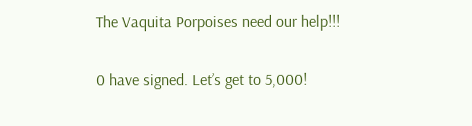The Vaquita Porpoises need our help!!!

0 have signed. Let’s get to 5,000!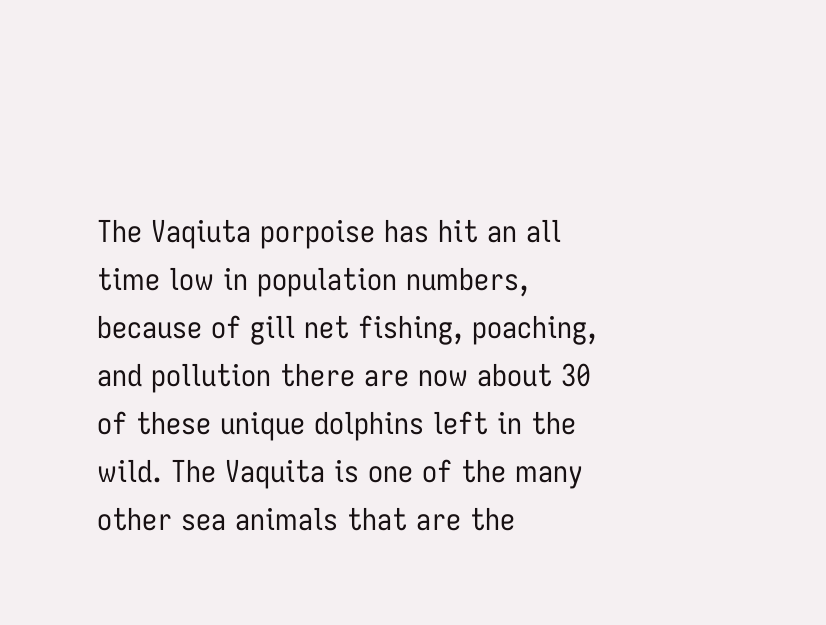The Vaqiuta porpoise has hit an all time low in population numbers, because of gill net fishing, poaching, and pollution there are now about 30 of these unique dolphins left in the wild. The Vaquita is one of the many other sea animals that are the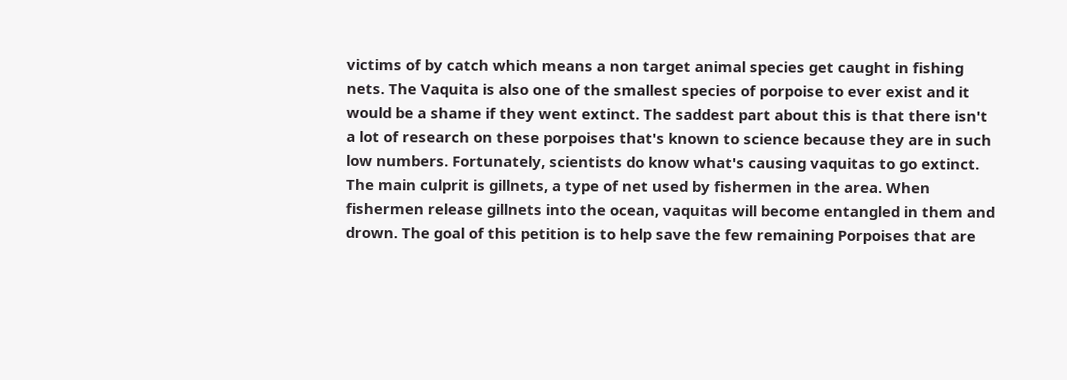victims of by catch which means a non target animal species get caught in fishing nets. The Vaquita is also one of the smallest species of porpoise to ever exist and it would be a shame if they went extinct. The saddest part about this is that there isn't a lot of research on these porpoises that's known to science because they are in such low numbers. Fortunately, scientists do know what's causing vaquitas to go extinct. The main culprit is gillnets, a type of net used by fishermen in the area. When fishermen release gillnets into the ocean, vaquitas will become entangled in them and drown. The goal of this petition is to help save the few remaining Porpoises that are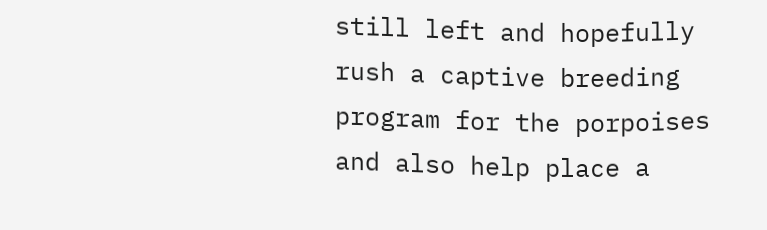still left and hopefully rush a captive breeding program for the porpoises and also help place a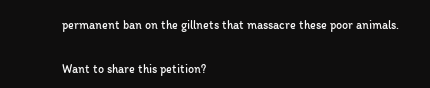permanent ban on the gillnets that massacre these poor animals.

Want to share this petition?